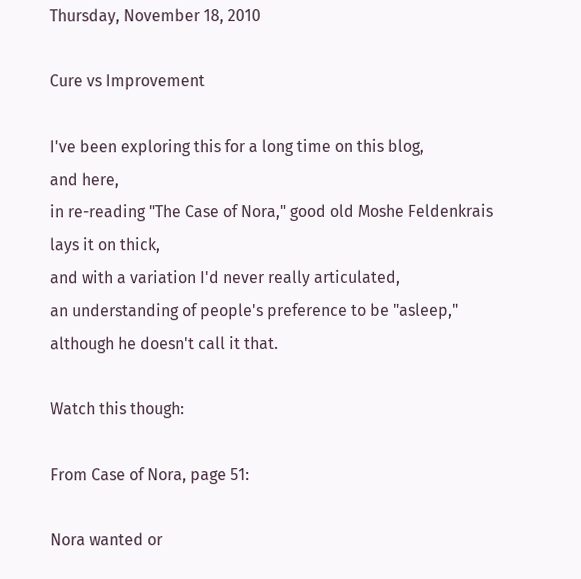Thursday, November 18, 2010

Cure vs Improvement

I've been exploring this for a long time on this blog,
and here,
in re-reading "The Case of Nora," good old Moshe Feldenkrais lays it on thick,
and with a variation I'd never really articulated,
an understanding of people's preference to be "asleep,"
although he doesn't call it that.

Watch this though:

From Case of Nora, page 51:

Nora wanted or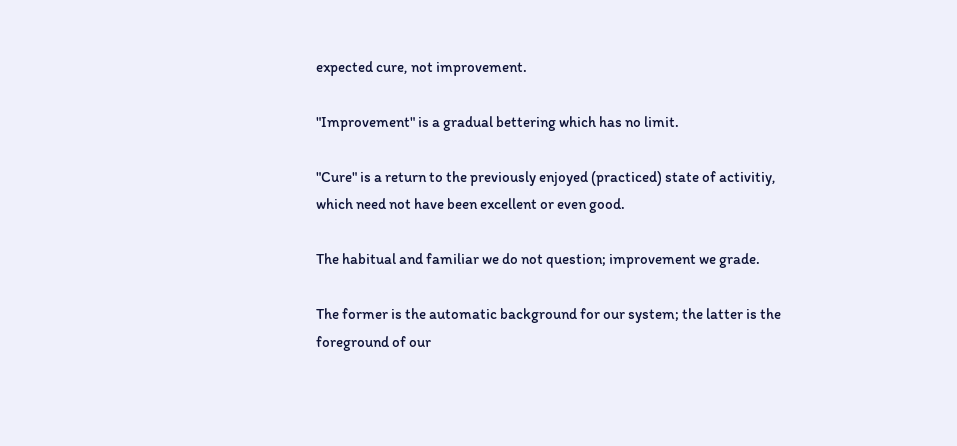expected cure, not improvement.

"Improvement" is a gradual bettering which has no limit.

"Cure" is a return to the previously enjoyed (practiced) state of activitiy,
which need not have been excellent or even good.

The habitual and familiar we do not question; improvement we grade.

The former is the automatic background for our system; the latter is the
foreground of our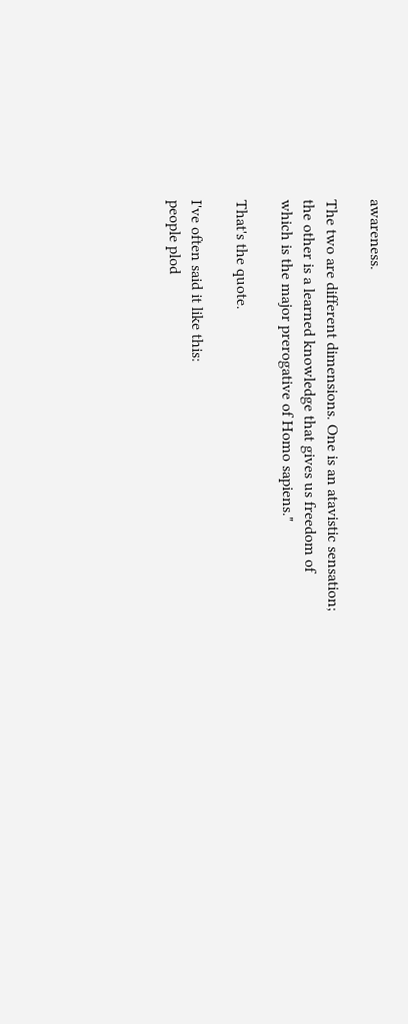awareness.

The two are different dimensions. One is an atavistic sensation;
the other is a learned knowledge that gives us freedom of
which is the major prerogative of Homo sapiens."

That's the quote.

I've often said it like this:
people plod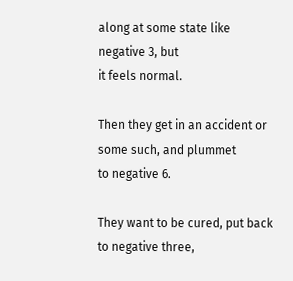along at some state like negative 3, but
it feels normal.

Then they get in an accident or some such, and plummet
to negative 6.

They want to be cured, put back to negative three,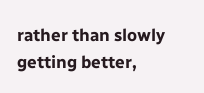rather than slowly getting better,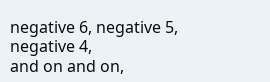negative 6, negative 5, negative 4,
and on and on,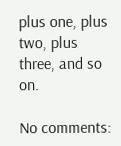plus one, plus two, plus three, and so on.

No comments: